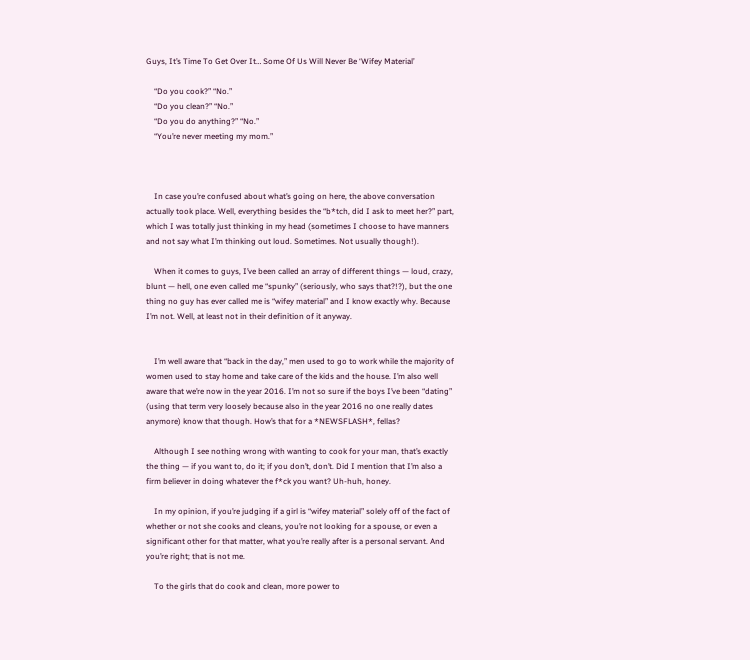Guys, It’s Time To Get Over It… Some Of Us Will Never Be ‘Wifey Material’

    “Do you cook?” “No.”
    “Do you clean?” “No.”
    “Do you do anything?” “No.”
    “You’re never meeting my mom.”



    In case you’re confused about what’s going on here, the above conversation actually took place. Well, everything besides the “b*tch, did I ask to meet her?” part, which I was totally just thinking in my head (sometimes I choose to have manners and not say what I’m thinking out loud. Sometimes. Not usually though!).

    When it comes to guys, I’ve been called an array of different things — loud, crazy, blunt — hell, one even called me “spunky” (seriously, who says that?!?), but the one thing no guy has ever called me is “wifey material” and I know exactly why. Because I’m not. Well, at least not in their definition of it anyway.


    I’m well aware that “back in the day,” men used to go to work while the majority of women used to stay home and take care of the kids and the house. I’m also well aware that we’re now in the year 2016. I’m not so sure if the boys I’ve been “dating” (using that term very loosely because also in the year 2016 no one really dates anymore) know that though. How’s that for a *NEWSFLASH*, fellas?

    Although I see nothing wrong with wanting to cook for your man, that’s exactly the thing — if you want to, do it; if you don’t, don’t. Did I mention that I’m also a firm believer in doing whatever the f*ck you want? Uh-huh, honey.

    In my opinion, if you’re judging if a girl is “wifey material” solely off of the fact of whether or not she cooks and cleans, you’re not looking for a spouse, or even a significant other for that matter, what you’re really after is a personal servant. And you’re right; that is not me.

    To the girls that do cook and clean, more power to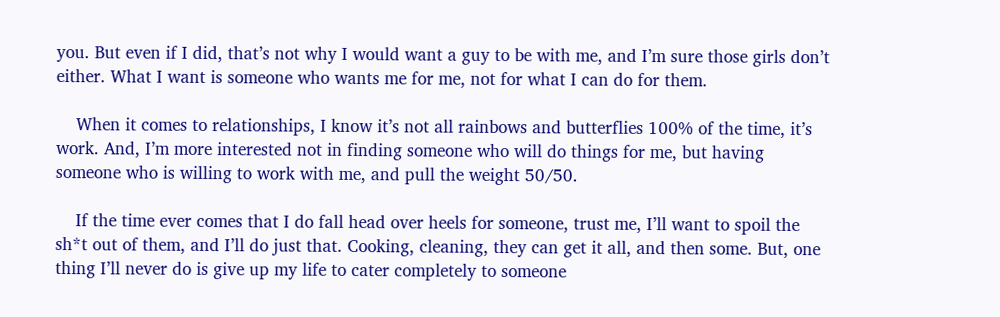you. But even if I did, that’s not why I would want a guy to be with me, and I’m sure those girls don’t either. What I want is someone who wants me for me, not for what I can do for them.

    When it comes to relationships, I know it’s not all rainbows and butterflies 100% of the time, it’s work. And, I’m more interested not in finding someone who will do things for me, but having someone who is willing to work with me, and pull the weight 50/50.

    If the time ever comes that I do fall head over heels for someone, trust me, I’ll want to spoil the sh*t out of them, and I’ll do just that. Cooking, cleaning, they can get it all, and then some. But, one thing I’ll never do is give up my life to cater completely to someone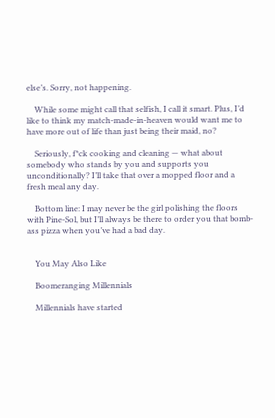else’s. Sorry, not happening.

    While some might call that selfish, I call it smart. Plus, I’d like to think my match-made-in-heaven would want me to have more out of life than just being their maid, no?

    Seriously, f*ck cooking and cleaning — what about somebody who stands by you and supports you unconditionally? I’ll take that over a mopped floor and a fresh meal any day.

    Bottom line: I may never be the girl polishing the floors with Pine-Sol, but I’ll always be there to order you that bomb-ass pizza when you’ve had a bad day.


    You May Also Like

    Boomeranging Millennials

    Millennials have started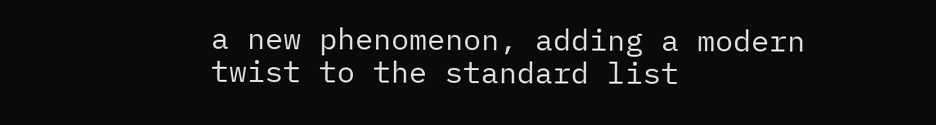a new phenomenon, adding a modern twist to the standard list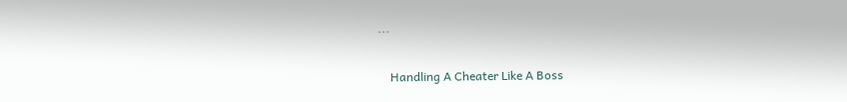...

    Handling A Cheater Like A Boss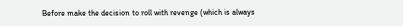Before make the decision to roll with revenge (which is always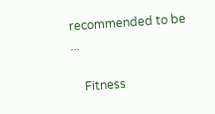recommended to be ...

    Fitness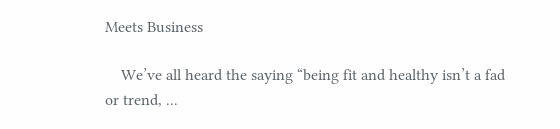Meets Business

    We’ve all heard the saying “being fit and healthy isn’t a fad or trend, ...